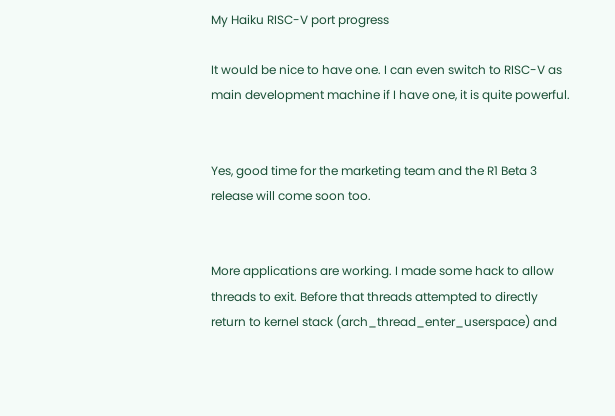My Haiku RISC-V port progress

It would be nice to have one. I can even switch to RISC-V as main development machine if I have one, it is quite powerful.


Yes, good time for the marketing team and the R1 Beta 3 release will come soon too.


More applications are working. I made some hack to allow threads to exit. Before that threads attempted to directly return to kernel stack (arch_thread_enter_userspace) and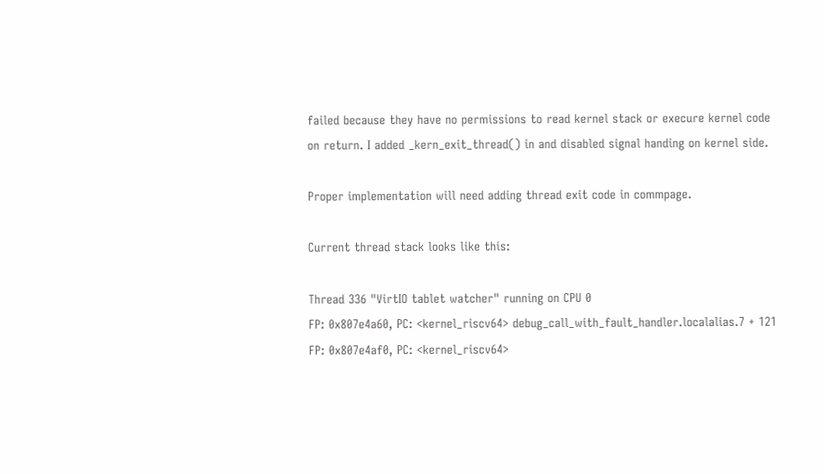failed because they have no permissions to read kernel stack or execure kernel code on return. I added _kern_exit_thread() in and disabled signal handing on kernel side.

Proper implementation will need adding thread exit code in commpage.

Current thread stack looks like this:

Thread 336 "VirtIO tablet watcher" running on CPU 0
FP: 0x807e4a60, PC: <kernel_riscv64> debug_call_with_fault_handler.localalias.7 + 121
FP: 0x807e4af0, PC: <kernel_riscv64>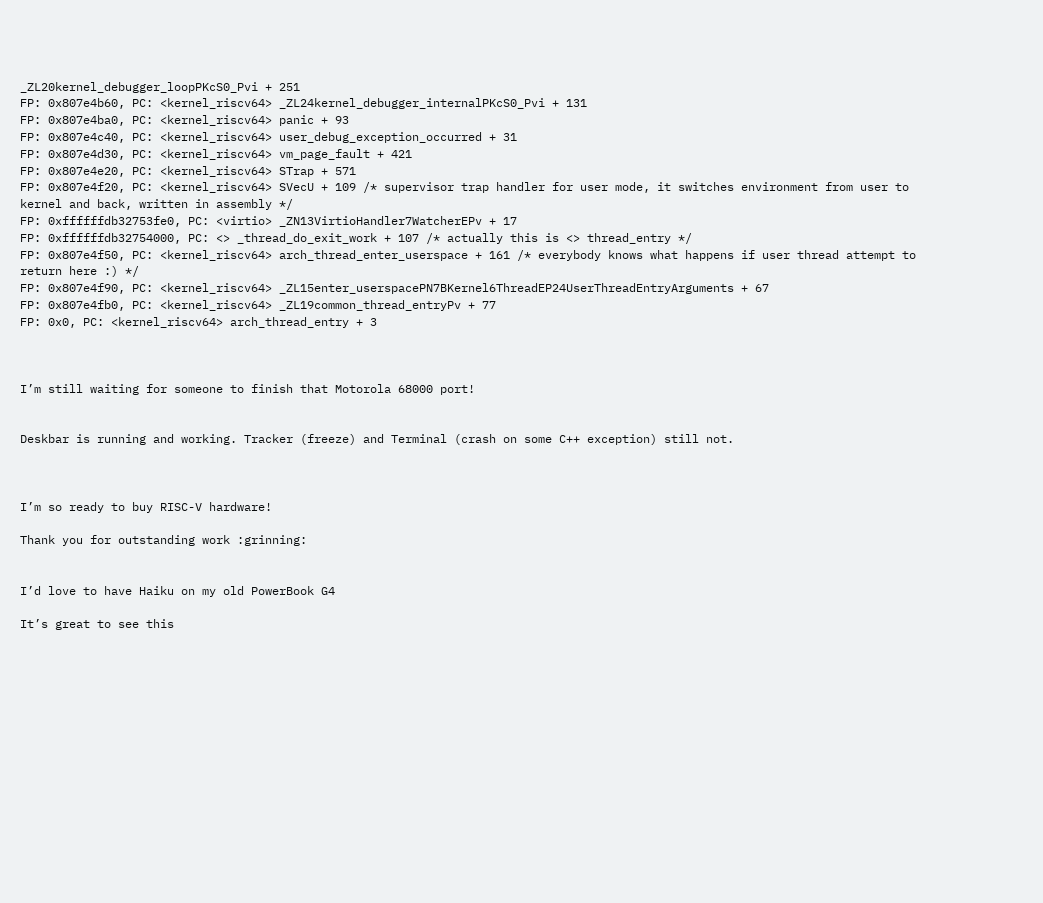_ZL20kernel_debugger_loopPKcS0_Pvi + 251
FP: 0x807e4b60, PC: <kernel_riscv64> _ZL24kernel_debugger_internalPKcS0_Pvi + 131
FP: 0x807e4ba0, PC: <kernel_riscv64> panic + 93
FP: 0x807e4c40, PC: <kernel_riscv64> user_debug_exception_occurred + 31
FP: 0x807e4d30, PC: <kernel_riscv64> vm_page_fault + 421
FP: 0x807e4e20, PC: <kernel_riscv64> STrap + 571
FP: 0x807e4f20, PC: <kernel_riscv64> SVecU + 109 /* supervisor trap handler for user mode, it switches environment from user to kernel and back, written in assembly */
FP: 0xffffffdb32753fe0, PC: <virtio> _ZN13VirtioHandler7WatcherEPv + 17
FP: 0xffffffdb32754000, PC: <> _thread_do_exit_work + 107 /* actually this is <> thread_entry */
FP: 0x807e4f50, PC: <kernel_riscv64> arch_thread_enter_userspace + 161 /* everybody knows what happens if user thread attempt to return here :) */
FP: 0x807e4f90, PC: <kernel_riscv64> _ZL15enter_userspacePN7BKernel6ThreadEP24UserThreadEntryArguments + 67
FP: 0x807e4fb0, PC: <kernel_riscv64> _ZL19common_thread_entryPv + 77
FP: 0x0, PC: <kernel_riscv64> arch_thread_entry + 3



I’m still waiting for someone to finish that Motorola 68000 port!


Deskbar is running and working. Tracker (freeze) and Terminal (crash on some C++ exception) still not.



I’m so ready to buy RISC-V hardware!

Thank you for outstanding work :grinning:


I’d love to have Haiku on my old PowerBook G4

It’s great to see this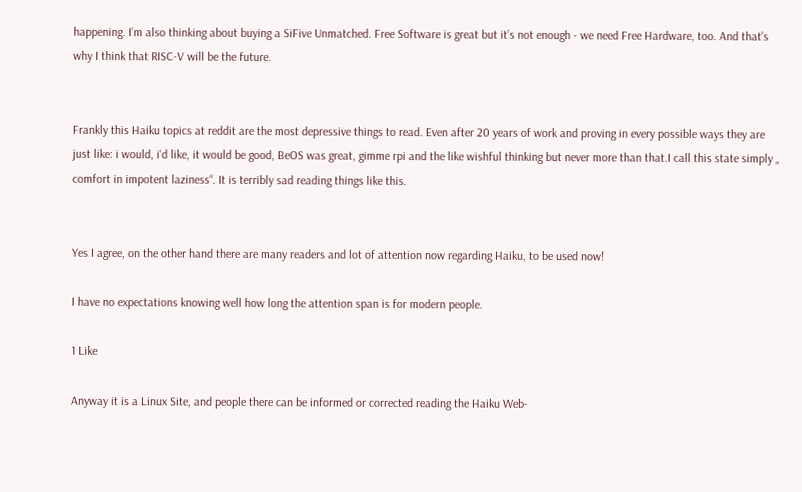happening. I’m also thinking about buying a SiFive Unmatched. Free Software is great but it’s not enough - we need Free Hardware, too. And that’s why I think that RISC-V will be the future.


Frankly this Haiku topics at reddit are the most depressive things to read. Even after 20 years of work and proving in every possible ways they are just like: i would, i‘d like, it would be good, BeOS was great, gimme rpi and the like wishful thinking but never more than that.I call this state simply „ comfort in impotent laziness“. It is terribly sad reading things like this.


Yes I agree, on the other hand there are many readers and lot of attention now regarding Haiku, to be used now!

I have no expectations knowing well how long the attention span is for modern people.

1 Like

Anyway it is a Linux Site, and people there can be informed or corrected reading the Haiku Web-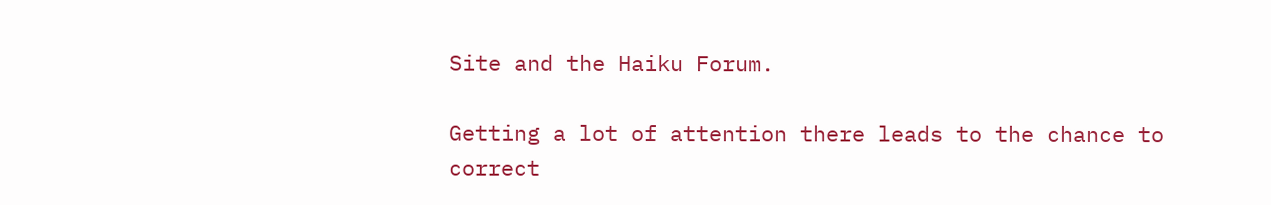Site and the Haiku Forum.

Getting a lot of attention there leads to the chance to
correct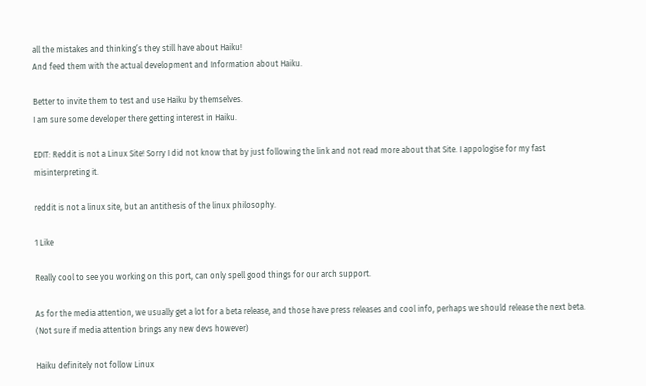all the mistakes and thinking’s they still have about Haiku!
And feed them with the actual development and Information about Haiku.

Better to invite them to test and use Haiku by themselves.
I am sure some developer there getting interest in Haiku.

EDIT: Reddit is not a Linux Site! Sorry I did not know that by just following the link and not read more about that Site. I appologise for my fast misinterpreting it.

reddit is not a linux site, but an antithesis of the linux philosophy.

1 Like

Really cool to see you working on this port, can only spell good things for our arch support.

As for the media attention, we usually get a lot for a beta release, and those have press releases and cool info, perhaps we should release the next beta. (Not sure if media attention brings any new devs however)

Haiku definitely not follow Linux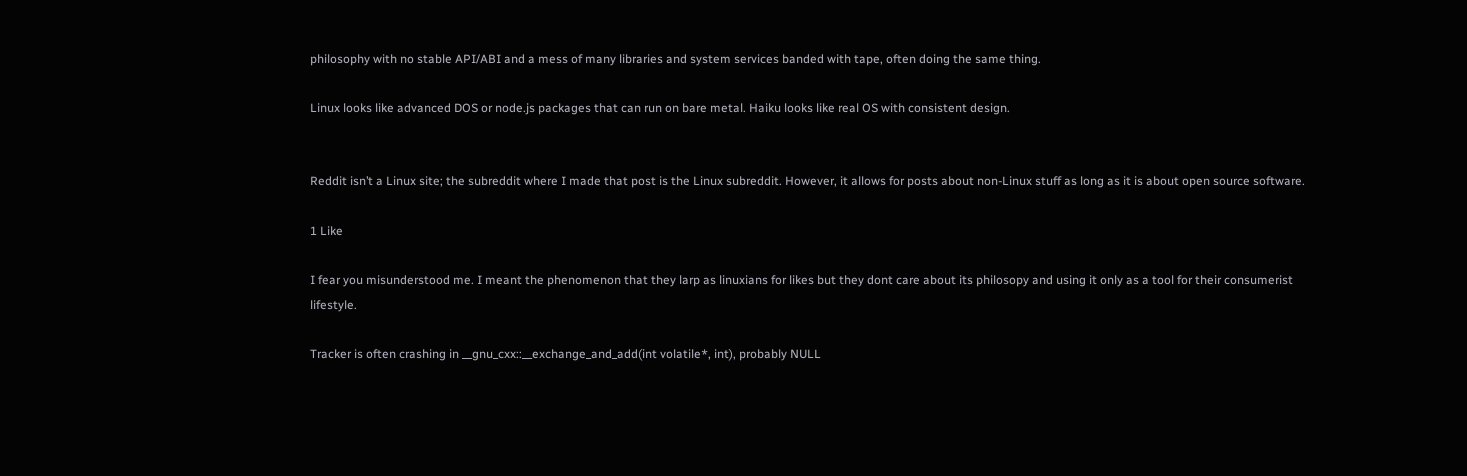philosophy with no stable API/ABI and a mess of many libraries and system services banded with tape, often doing the same thing.

Linux looks like advanced DOS or node.js packages that can run on bare metal. Haiku looks like real OS with consistent design.


Reddit isn’t a Linux site; the subreddit where I made that post is the Linux subreddit. However, it allows for posts about non-Linux stuff as long as it is about open source software.

1 Like

I fear you misunderstood me. I meant the phenomenon that they larp as linuxians for likes but they dont care about its philosopy and using it only as a tool for their consumerist lifestyle.

Tracker is often crashing in __gnu_cxx::__exchange_and_add(int volatile*, int), probably NULL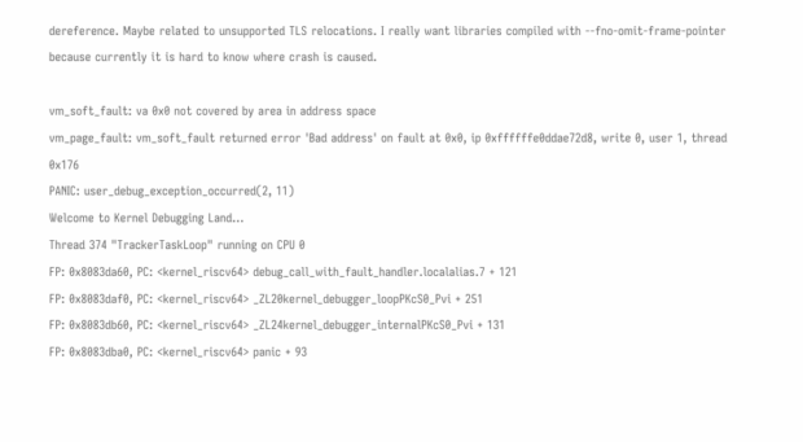dereference. Maybe related to unsupported TLS relocations. I really want libraries compiled with --fno-omit-frame-pointer because currently it is hard to know where crash is caused.

vm_soft_fault: va 0x0 not covered by area in address space
vm_page_fault: vm_soft_fault returned error 'Bad address' on fault at 0x0, ip 0xffffffe0ddae72d8, write 0, user 1, thread 0x176
PANIC: user_debug_exception_occurred(2, 11)
Welcome to Kernel Debugging Land...
Thread 374 "TrackerTaskLoop" running on CPU 0
FP: 0x8083da60, PC: <kernel_riscv64> debug_call_with_fault_handler.localalias.7 + 121
FP: 0x8083daf0, PC: <kernel_riscv64> _ZL20kernel_debugger_loopPKcS0_Pvi + 251
FP: 0x8083db60, PC: <kernel_riscv64> _ZL24kernel_debugger_internalPKcS0_Pvi + 131
FP: 0x8083dba0, PC: <kernel_riscv64> panic + 93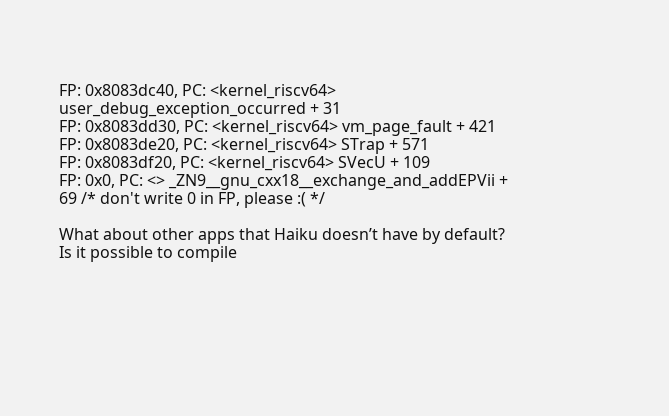FP: 0x8083dc40, PC: <kernel_riscv64> user_debug_exception_occurred + 31
FP: 0x8083dd30, PC: <kernel_riscv64> vm_page_fault + 421
FP: 0x8083de20, PC: <kernel_riscv64> STrap + 571
FP: 0x8083df20, PC: <kernel_riscv64> SVecU + 109
FP: 0x0, PC: <> _ZN9__gnu_cxx18__exchange_and_addEPVii + 69 /* don't write 0 in FP, please :( */

What about other apps that Haiku doesn’t have by default? Is it possible to compile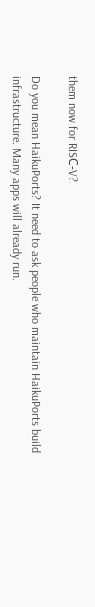them now for RISС-V?

Do you mean HaikuPorts? It need to ask people who maintain HaikuPorts build infrastructure. Many apps will already run.